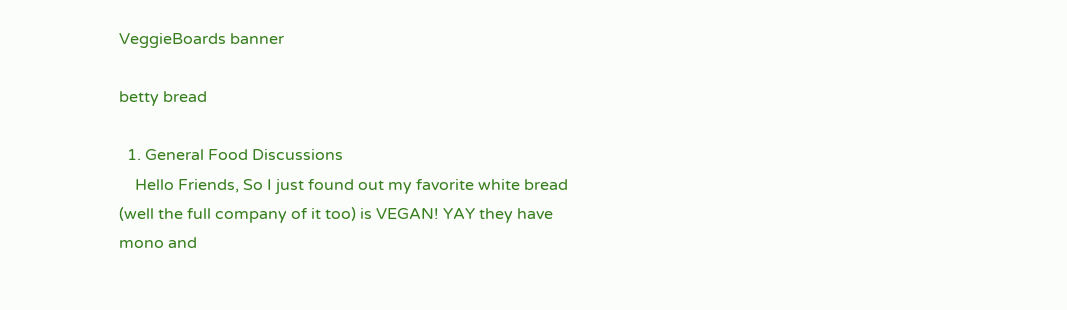VeggieBoards banner

betty bread

  1. General Food Discussions
    Hello Friends, So I just found out my favorite white bread (well the full company of it too) is VEGAN! YAY they have mono and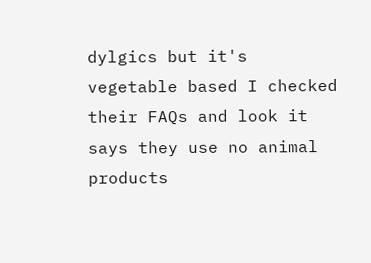dylgics but it's vegetable based I checked their FAQs and look it says they use no animal products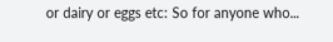or dairy or eggs etc: So for anyone who...